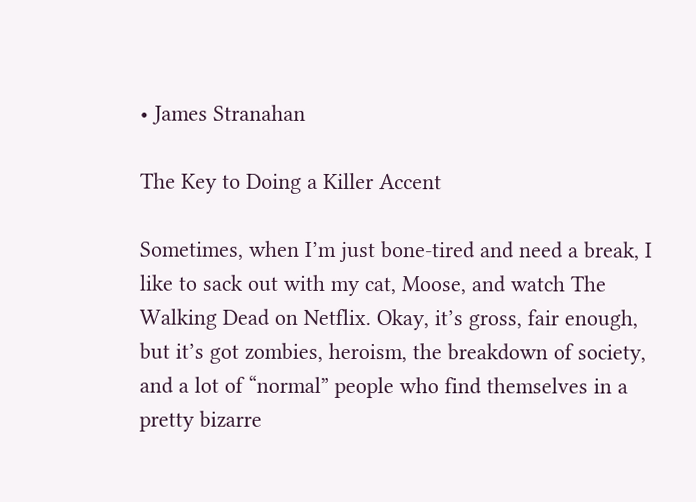• James Stranahan

The Key to Doing a Killer Accent

Sometimes, when I’m just bone-tired and need a break, I like to sack out with my cat, Moose, and watch The Walking Dead on Netflix. Okay, it’s gross, fair enough, but it’s got zombies, heroism, the breakdown of society, and a lot of “normal” people who find themselves in a pretty bizarre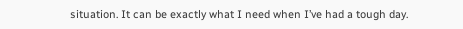situation. It can be exactly what I need when I’ve had a tough day.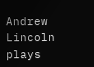Andrew Lincoln plays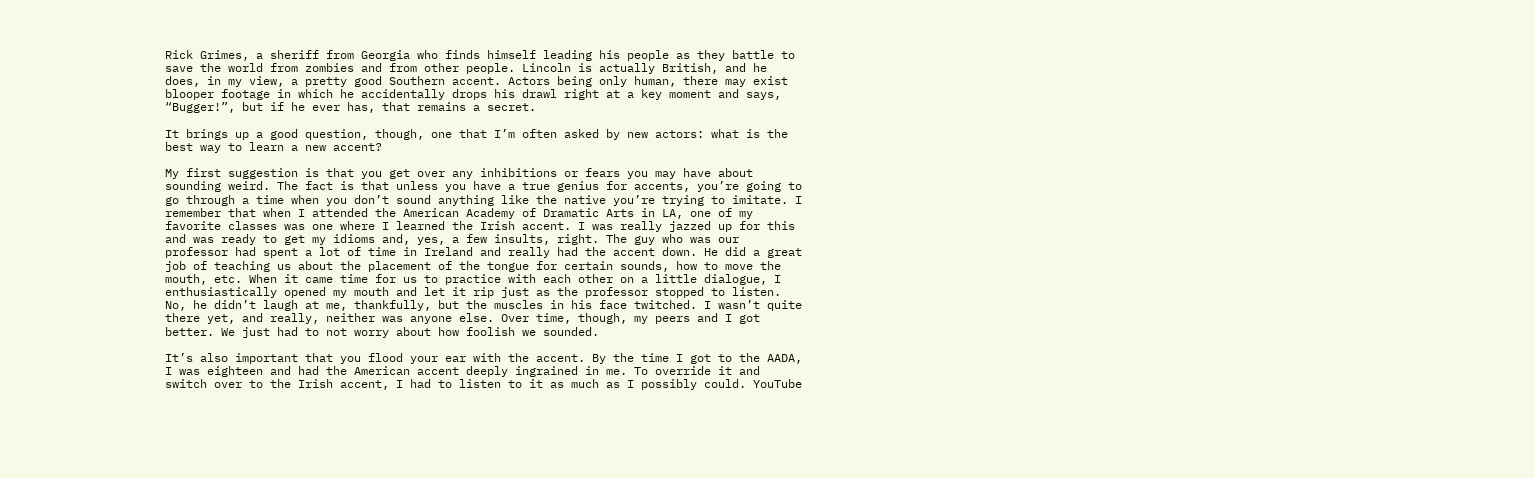Rick Grimes, a sheriff from Georgia who finds himself leading his people as they battle to save the world from zombies and from other people. Lincoln is actually British, and he does, in my view, a pretty good Southern accent. Actors being only human, there may exist blooper footage in which he accidentally drops his drawl right at a key moment and says, “Bugger!”, but if he ever has, that remains a secret.

It brings up a good question, though, one that I’m often asked by new actors: what is the best way to learn a new accent?

My first suggestion is that you get over any inhibitions or fears you may have about sounding weird. The fact is that unless you have a true genius for accents, you’re going to go through a time when you don’t sound anything like the native you’re trying to imitate. I remember that when I attended the American Academy of Dramatic Arts in LA, one of my favorite classes was one where I learned the Irish accent. I was really jazzed up for this and was ready to get my idioms and, yes, a few insults, right. The guy who was our professor had spent a lot of time in Ireland and really had the accent down. He did a great job of teaching us about the placement of the tongue for certain sounds, how to move the mouth, etc. When it came time for us to practice with each other on a little dialogue, I enthusiastically opened my mouth and let it rip just as the professor stopped to listen. No, he didn’t laugh at me, thankfully, but the muscles in his face twitched. I wasn’t quite there yet, and really, neither was anyone else. Over time, though, my peers and I got better. We just had to not worry about how foolish we sounded.

It’s also important that you flood your ear with the accent. By the time I got to the AADA, I was eighteen and had the American accent deeply ingrained in me. To override it and switch over to the Irish accent, I had to listen to it as much as I possibly could. YouTube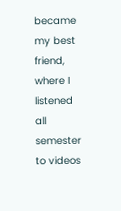became my best friend, where I listened all semester to videos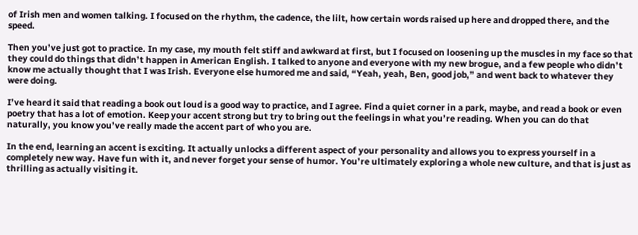of Irish men and women talking. I focused on the rhythm, the cadence, the lilt, how certain words raised up here and dropped there, and the speed.

Then you’ve just got to practice. In my case, my mouth felt stiff and awkward at first, but I focused on loosening up the muscles in my face so that they could do things that didn’t happen in American English. I talked to anyone and everyone with my new brogue, and a few people who didn’t know me actually thought that I was Irish. Everyone else humored me and said, “Yeah, yeah, Ben, good job,” and went back to whatever they were doing.

I’ve heard it said that reading a book out loud is a good way to practice, and I agree. Find a quiet corner in a park, maybe, and read a book or even poetry that has a lot of emotion. Keep your accent strong but try to bring out the feelings in what you’re reading. When you can do that naturally, you know you’ve really made the accent part of who you are.

In the end, learning an accent is exciting. It actually unlocks a different aspect of your personality and allows you to express yourself in a completely new way. Have fun with it, and never forget your sense of humor. You’re ultimately exploring a whole new culture, and that is just as thrilling as actually visiting it.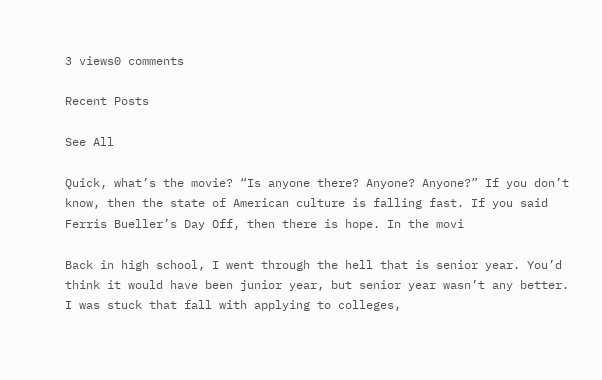3 views0 comments

Recent Posts

See All

Quick, what’s the movie? “Is anyone there? Anyone? Anyone?” If you don’t know, then the state of American culture is falling fast. If you said Ferris Bueller’s Day Off, then there is hope. In the movi

Back in high school, I went through the hell that is senior year. You’d think it would have been junior year, but senior year wasn’t any better. I was stuck that fall with applying to colleges,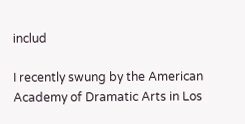includ

I recently swung by the American Academy of Dramatic Arts in Los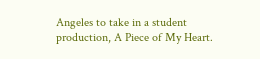Angeles to take in a student production, A Piece of My Heart.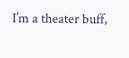I’m a theater buff,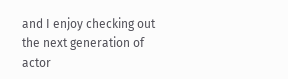and I enjoy checking out the next generation of actor